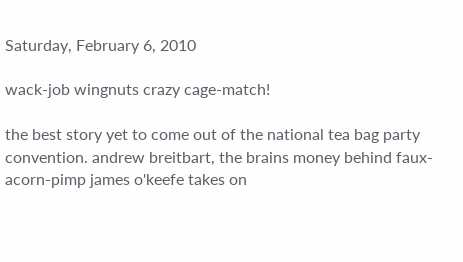Saturday, February 6, 2010

wack-job wingnuts crazy cage-match!

the best story yet to come out of the national tea bag party convention. andrew breitbart, the brains money behind faux-acorn-pimp james o'keefe takes on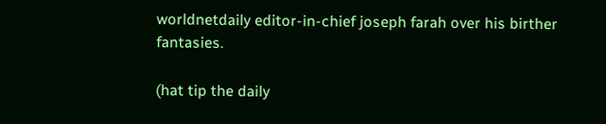worldnetdaily editor-in-chief joseph farah over his birther fantasies.

(hat tip the daily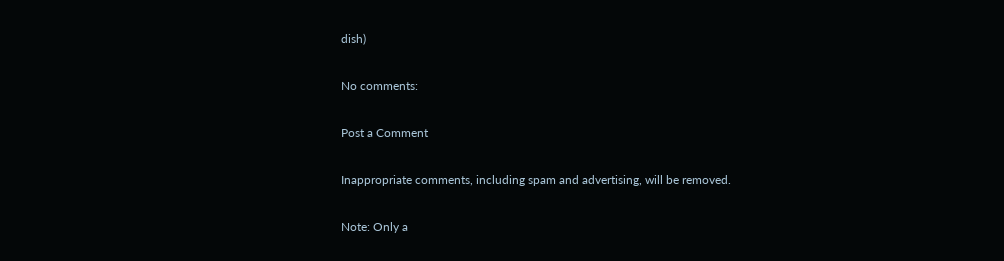dish)

No comments:

Post a Comment

Inappropriate comments, including spam and advertising, will be removed.

Note: Only a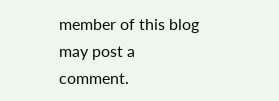member of this blog may post a comment.